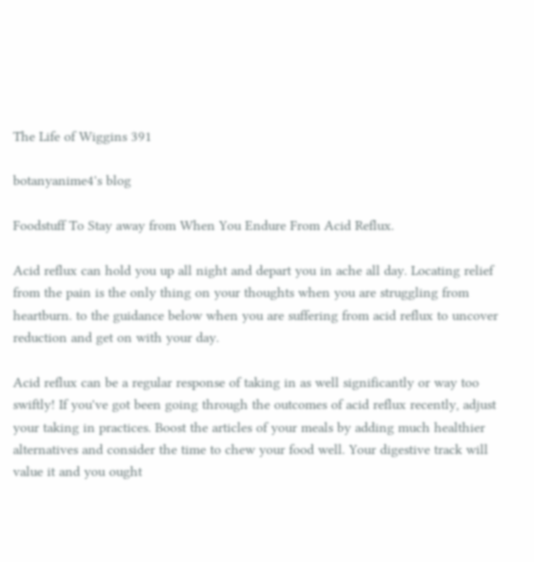The Life of Wiggins 391

botanyanime4's blog

Foodstuff To Stay away from When You Endure From Acid Reflux.

Acid reflux can hold you up all night and depart you in ache all day. Locating relief from the pain is the only thing on your thoughts when you are struggling from heartburn. to the guidance below when you are suffering from acid reflux to uncover reduction and get on with your day.

Acid reflux can be a regular response of taking in as well significantly or way too swiftly! If you've got been going through the outcomes of acid reflux recently, adjust your taking in practices. Boost the articles of your meals by adding much healthier alternatives and consider the time to chew your food well. Your digestive track will value it and you ought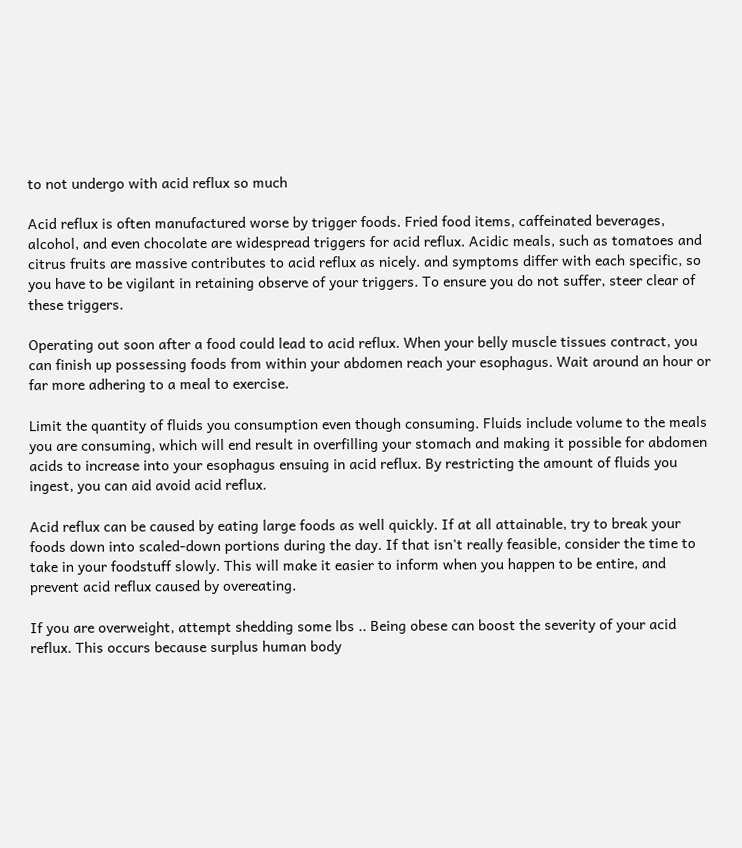to not undergo with acid reflux so much

Acid reflux is often manufactured worse by trigger foods. Fried food items, caffeinated beverages, alcohol, and even chocolate are widespread triggers for acid reflux. Acidic meals, such as tomatoes and citrus fruits are massive contributes to acid reflux as nicely. and symptoms differ with each specific, so you have to be vigilant in retaining observe of your triggers. To ensure you do not suffer, steer clear of these triggers.

Operating out soon after a food could lead to acid reflux. When your belly muscle tissues contract, you can finish up possessing foods from within your abdomen reach your esophagus. Wait around an hour or far more adhering to a meal to exercise.

Limit the quantity of fluids you consumption even though consuming. Fluids include volume to the meals you are consuming, which will end result in overfilling your stomach and making it possible for abdomen acids to increase into your esophagus ensuing in acid reflux. By restricting the amount of fluids you ingest, you can aid avoid acid reflux.

Acid reflux can be caused by eating large foods as well quickly. If at all attainable, try to break your foods down into scaled-down portions during the day. If that isn't really feasible, consider the time to take in your foodstuff slowly. This will make it easier to inform when you happen to be entire, and prevent acid reflux caused by overeating.

If you are overweight, attempt shedding some lbs .. Being obese can boost the severity of your acid reflux. This occurs because surplus human body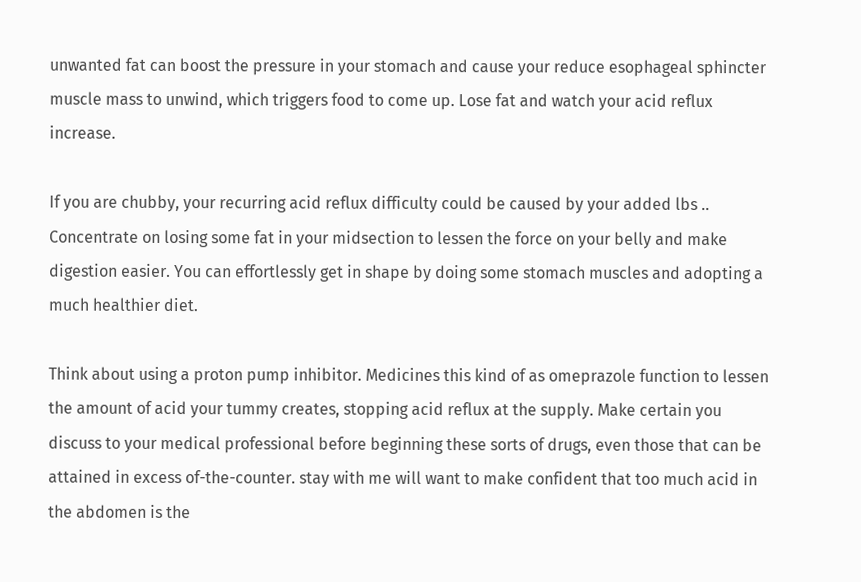unwanted fat can boost the pressure in your stomach and cause your reduce esophageal sphincter muscle mass to unwind, which triggers food to come up. Lose fat and watch your acid reflux increase.

If you are chubby, your recurring acid reflux difficulty could be caused by your added lbs .. Concentrate on losing some fat in your midsection to lessen the force on your belly and make digestion easier. You can effortlessly get in shape by doing some stomach muscles and adopting a much healthier diet.

Think about using a proton pump inhibitor. Medicines this kind of as omeprazole function to lessen the amount of acid your tummy creates, stopping acid reflux at the supply. Make certain you discuss to your medical professional before beginning these sorts of drugs, even those that can be attained in excess of-the-counter. stay with me will want to make confident that too much acid in the abdomen is the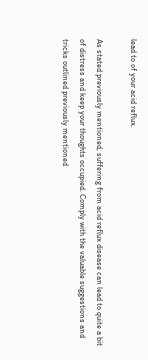lead to of your acid reflux.

As stated previously mentioned, suffering from acid reflux disease can lead to quite a bit of distress and keep your thoughts occupied. Comply with the valuable suggestions and tricks outlined previously mentioned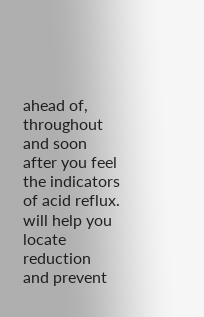ahead of, throughout and soon after you feel the indicators of acid reflux. will help you locate reduction and prevent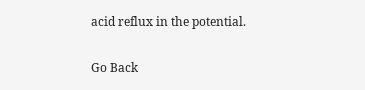acid reflux in the potential.

Go Back